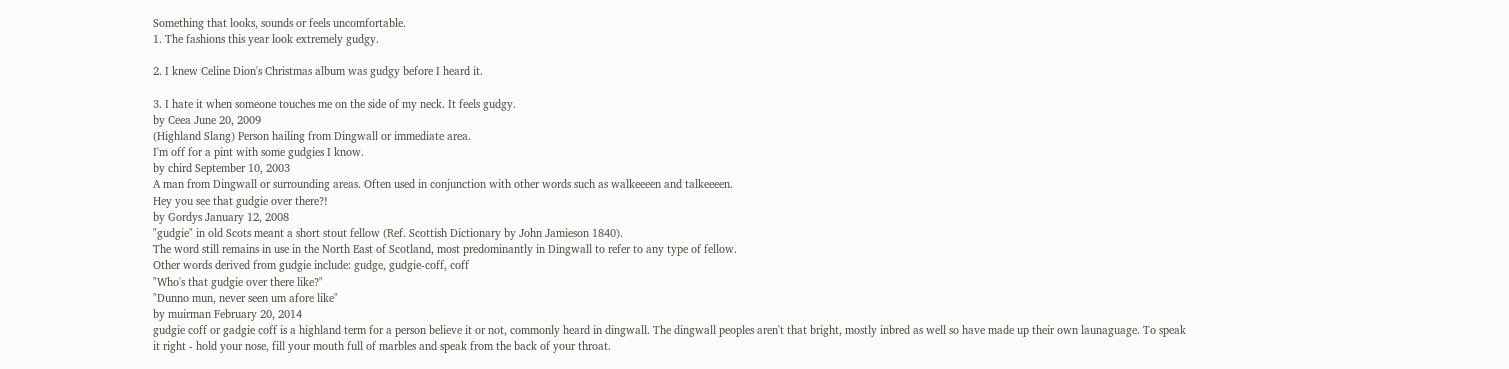Something that looks, sounds or feels uncomfortable.
1. The fashions this year look extremely gudgy.

2. I knew Celine Dion's Christmas album was gudgy before I heard it.

3. I hate it when someone touches me on the side of my neck. It feels gudgy.
by Ceea June 20, 2009
(Highland Slang) Person hailing from Dingwall or immediate area.
I'm off for a pint with some gudgies I know.
by chird September 10, 2003
A man from Dingwall or surrounding areas. Often used in conjunction with other words such as walkeeeen and talkeeeen.
Hey you see that gudgie over there?!
by Gordys January 12, 2008
"gudgie" in old Scots meant a short stout fellow (Ref. Scottish Dictionary by John Jamieson 1840).
The word still remains in use in the North East of Scotland, most predominantly in Dingwall to refer to any type of fellow.
Other words derived from gudgie include: gudge, gudgie-coff, coff
"Who's that gudgie over there like?"
"Dunno mun, never seen um afore like"
by muirman February 20, 2014
gudgie coff or gadgie coff is a highland term for a person believe it or not, commonly heard in dingwall. The dingwall peoples aren't that bright, mostly inbred as well so have made up their own launaguage. To speak it right - hold your nose, fill your mouth full of marbles and speak from the back of your throat.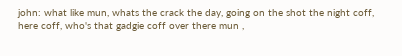john: what like mun, whats the crack the day, going on the shot the night coff, here coff, who's that gadgie coff over there mun ,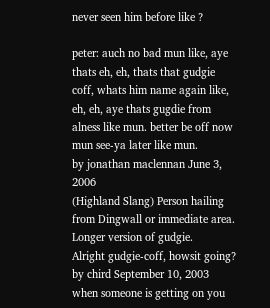never seen him before like ?

peter: auch no bad mun like, aye thats eh, eh, thats that gudgie coff, whats him name again like, eh, eh, aye thats gugdie from alness like mun. better be off now mun see-ya later like mun.
by jonathan maclennan June 3, 2006
(Highland Slang) Person hailing from Dingwall or immediate area. Longer version of gudgie.
Alright gudgie-coff, howsit going?
by chird September 10, 2003
when someone is getting on you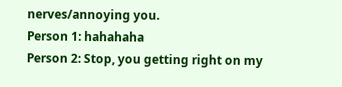nerves/annoying you.
Person 1: hahahaha
Person 2: Stop, you getting right on my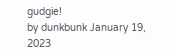gudgie!
by dunkbunk January 19, 2023